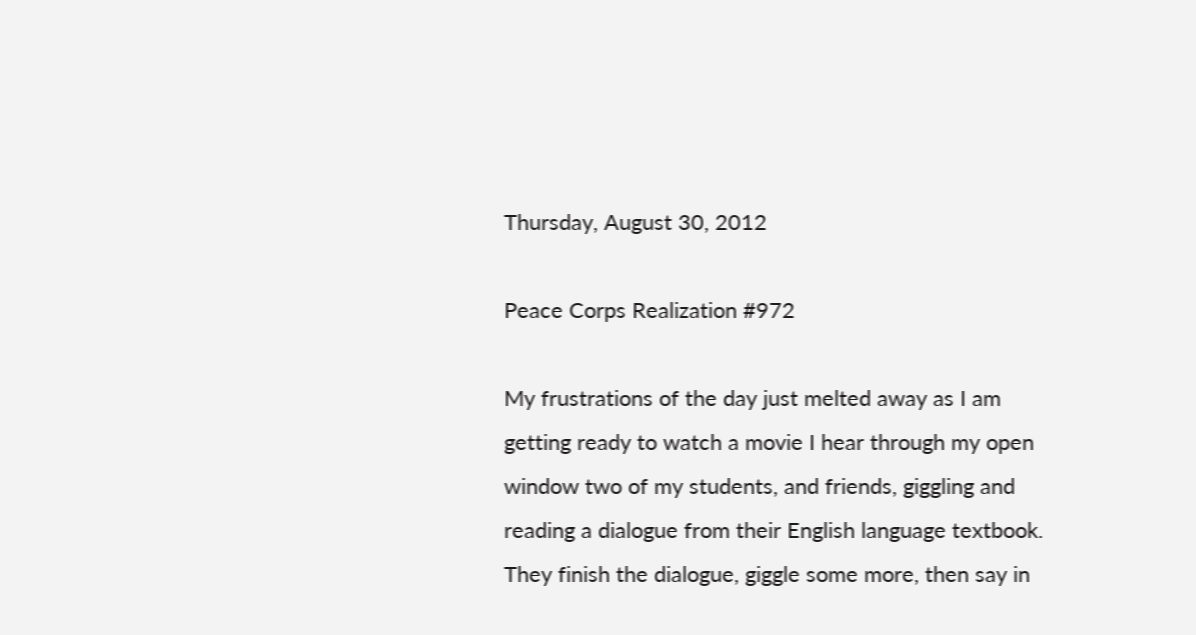Thursday, August 30, 2012

Peace Corps Realization #972

My frustrations of the day just melted away as I am getting ready to watch a movie I hear through my open window two of my students, and friends, giggling and reading a dialogue from their English language textbook. They finish the dialogue, giggle some more, then say in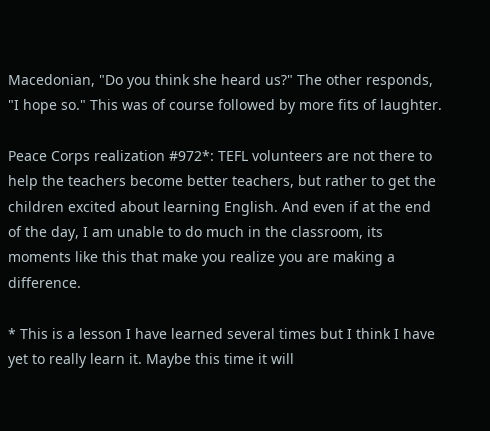Macedonian, "Do you think she heard us?" The other responds, "I hope so." This was of course followed by more fits of laughter.

Peace Corps realization #972*: TEFL volunteers are not there to help the teachers become better teachers, but rather to get the children excited about learning English. And even if at the end of the day, I am unable to do much in the classroom, its moments like this that make you realize you are making a difference.

* This is a lesson I have learned several times but I think I have yet to really learn it. Maybe this time it will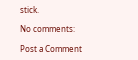stick.

No comments:

Post a Comment